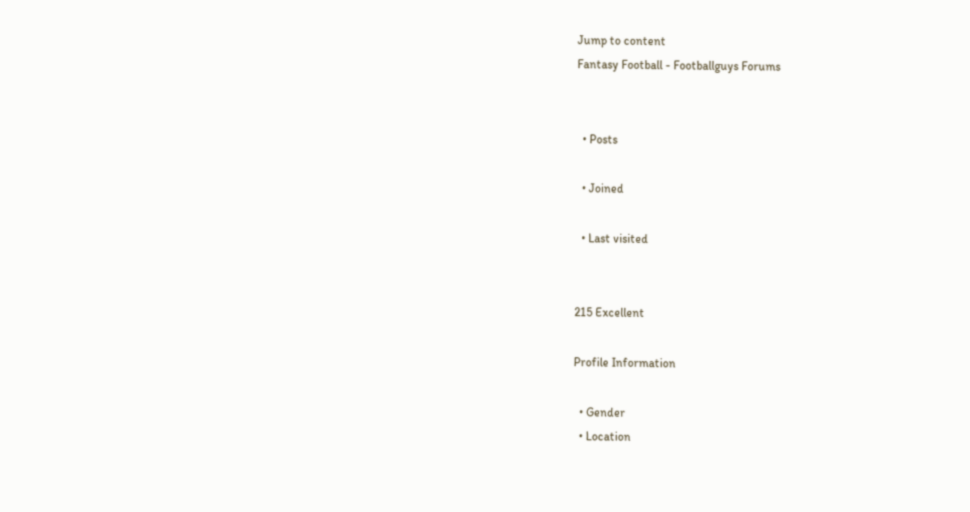Jump to content
Fantasy Football - Footballguys Forums


  • Posts

  • Joined

  • Last visited


215 Excellent

Profile Information

  • Gender
  • Location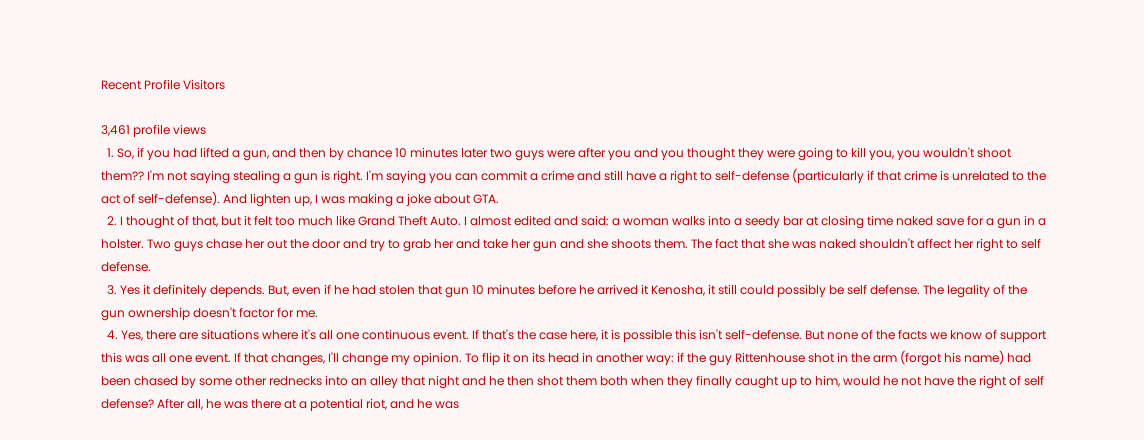Recent Profile Visitors

3,461 profile views
  1. So, if you had lifted a gun, and then by chance 10 minutes later two guys were after you and you thought they were going to kill you, you wouldn't shoot them?? I'm not saying stealing a gun is right. I'm saying you can commit a crime and still have a right to self-defense (particularly if that crime is unrelated to the act of self-defense). And lighten up, I was making a joke about GTA.
  2. I thought of that, but it felt too much like Grand Theft Auto. I almost edited and said: a woman walks into a seedy bar at closing time naked save for a gun in a holster. Two guys chase her out the door and try to grab her and take her gun and she shoots them. The fact that she was naked shouldn't affect her right to self defense.
  3. Yes it definitely depends. But, even if he had stolen that gun 10 minutes before he arrived it Kenosha, it still could possibly be self defense. The legality of the gun ownership doesn't factor for me.
  4. Yes, there are situations where it's all one continuous event. If that's the case here, it is possible this isn't self-defense. But none of the facts we know of support this was all one event. If that changes, I'll change my opinion. To flip it on its head in another way: if the guy Rittenhouse shot in the arm (forgot his name) had been chased by some other rednecks into an alley that night and he then shot them both when they finally caught up to him, would he not have the right of self defense? After all, he was there at a potential riot, and he was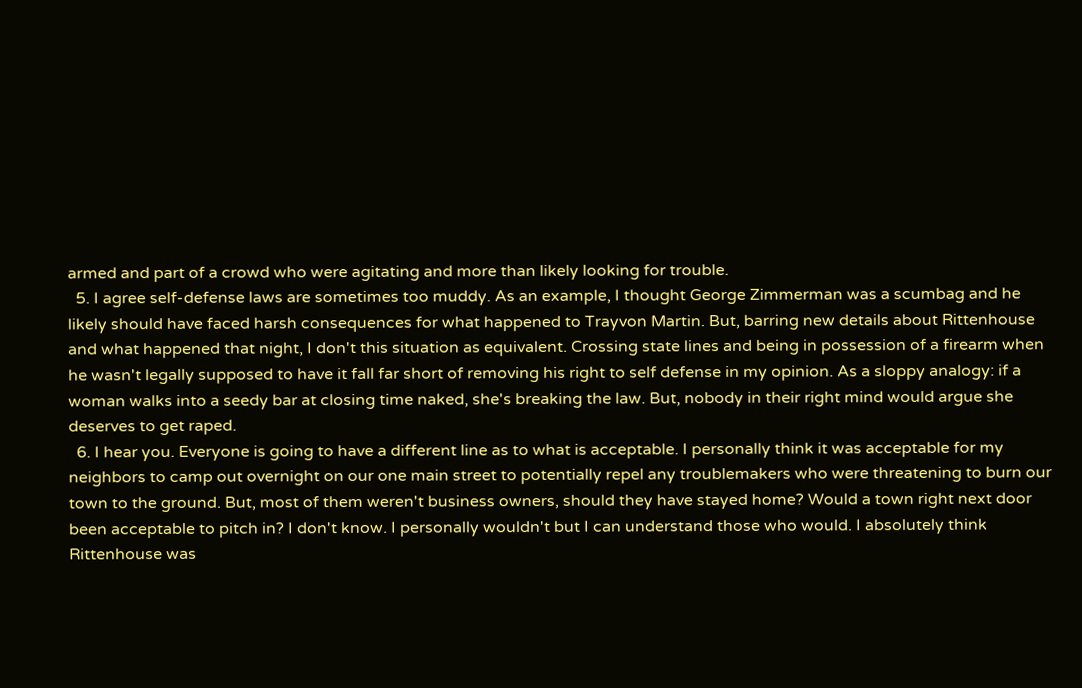armed and part of a crowd who were agitating and more than likely looking for trouble.
  5. I agree self-defense laws are sometimes too muddy. As an example, I thought George Zimmerman was a scumbag and he likely should have faced harsh consequences for what happened to Trayvon Martin. But, barring new details about Rittenhouse and what happened that night, I don't this situation as equivalent. Crossing state lines and being in possession of a firearm when he wasn't legally supposed to have it fall far short of removing his right to self defense in my opinion. As a sloppy analogy: if a woman walks into a seedy bar at closing time naked, she's breaking the law. But, nobody in their right mind would argue she deserves to get raped.
  6. I hear you. Everyone is going to have a different line as to what is acceptable. I personally think it was acceptable for my neighbors to camp out overnight on our one main street to potentially repel any troublemakers who were threatening to burn our town to the ground. But, most of them weren't business owners, should they have stayed home? Would a town right next door been acceptable to pitch in? I don't know. I personally wouldn't but I can understand those who would. I absolutely think Rittenhouse was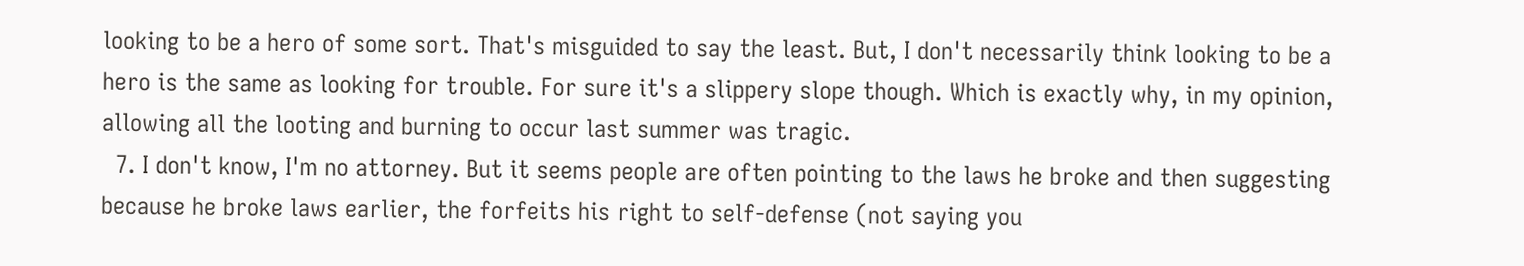looking to be a hero of some sort. That's misguided to say the least. But, I don't necessarily think looking to be a hero is the same as looking for trouble. For sure it's a slippery slope though. Which is exactly why, in my opinion, allowing all the looting and burning to occur last summer was tragic.
  7. I don't know, I'm no attorney. But it seems people are often pointing to the laws he broke and then suggesting because he broke laws earlier, the forfeits his right to self-defense (not saying you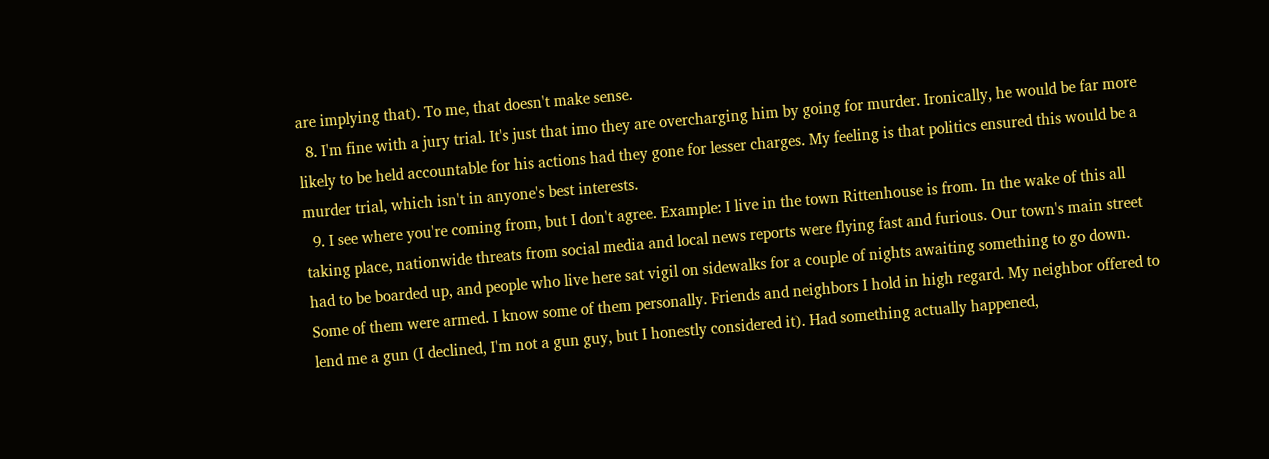are implying that). To me, that doesn't make sense.
  8. I'm fine with a jury trial. It's just that imo they are overcharging him by going for murder. Ironically, he would be far more likely to be held accountable for his actions had they gone for lesser charges. My feeling is that politics ensured this would be a murder trial, which isn't in anyone's best interests.
  9. I see where you're coming from, but I don't agree. Example: I live in the town Rittenhouse is from. In the wake of this all taking place, nationwide threats from social media and local news reports were flying fast and furious. Our town's main street had to be boarded up, and people who live here sat vigil on sidewalks for a couple of nights awaiting something to go down. Some of them were armed. I know some of them personally. Friends and neighbors I hold in high regard. My neighbor offered to lend me a gun (I declined, I'm not a gun guy, but I honestly considered it). Had something actually happened,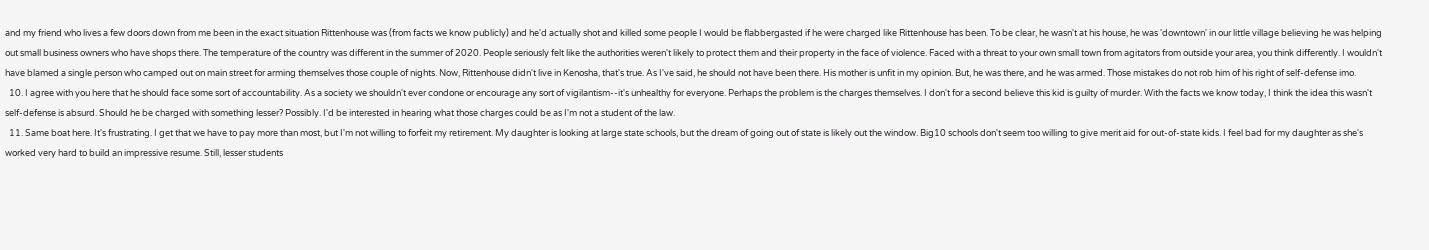and my friend who lives a few doors down from me been in the exact situation Rittenhouse was (from facts we know publicly) and he'd actually shot and killed some people I would be flabbergasted if he were charged like Rittenhouse has been. To be clear, he wasn't at his house, he was 'downtown' in our little village believing he was helping out small business owners who have shops there. The temperature of the country was different in the summer of 2020. People seriously felt like the authorities weren't likely to protect them and their property in the face of violence. Faced with a threat to your own small town from agitators from outside your area, you think differently. I wouldn't have blamed a single person who camped out on main street for arming themselves those couple of nights. Now, Rittenhouse didn't live in Kenosha, that's true. As I've said, he should not have been there. His mother is unfit in my opinion. But, he was there, and he was armed. Those mistakes do not rob him of his right of self-defense imo.
  10. I agree with you here that he should face some sort of accountability. As a society we shouldn't ever condone or encourage any sort of vigilantism--it's unhealthy for everyone. Perhaps the problem is the charges themselves. I don't for a second believe this kid is guilty of murder. With the facts we know today, I think the idea this wasn't self-defense is absurd. Should he be charged with something lesser? Possibly. I'd be interested in hearing what those charges could be as I'm not a student of the law.
  11. Same boat here. It's frustrating. I get that we have to pay more than most, but I'm not willing to forfeit my retirement. My daughter is looking at large state schools, but the dream of going out of state is likely out the window. Big10 schools don't seem too willing to give merit aid for out-of-state kids. I feel bad for my daughter as she's worked very hard to build an impressive resume. Still, lesser students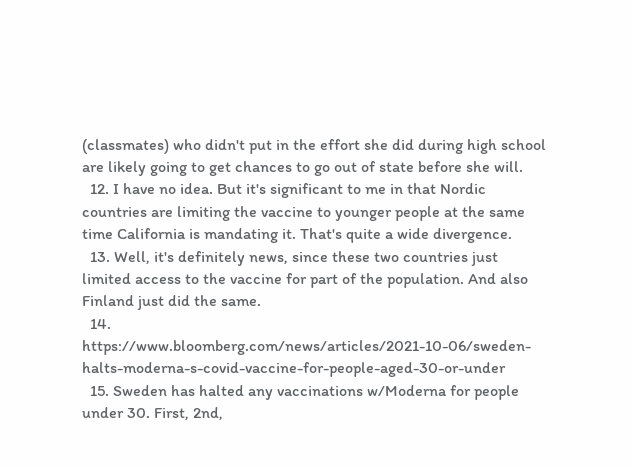(classmates) who didn't put in the effort she did during high school are likely going to get chances to go out of state before she will.
  12. I have no idea. But it's significant to me in that Nordic countries are limiting the vaccine to younger people at the same time California is mandating it. That's quite a wide divergence.
  13. Well, it's definitely news, since these two countries just limited access to the vaccine for part of the population. And also Finland just did the same.
  14. https://www.bloomberg.com/news/articles/2021-10-06/sweden-halts-moderna-s-covid-vaccine-for-people-aged-30-or-under
  15. Sweden has halted any vaccinations w/Moderna for people under 30. First, 2nd,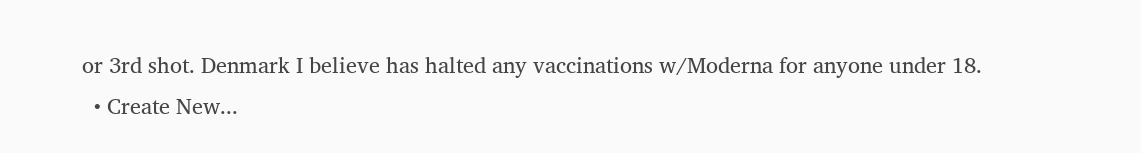or 3rd shot. Denmark I believe has halted any vaccinations w/Moderna for anyone under 18.
  • Create New...